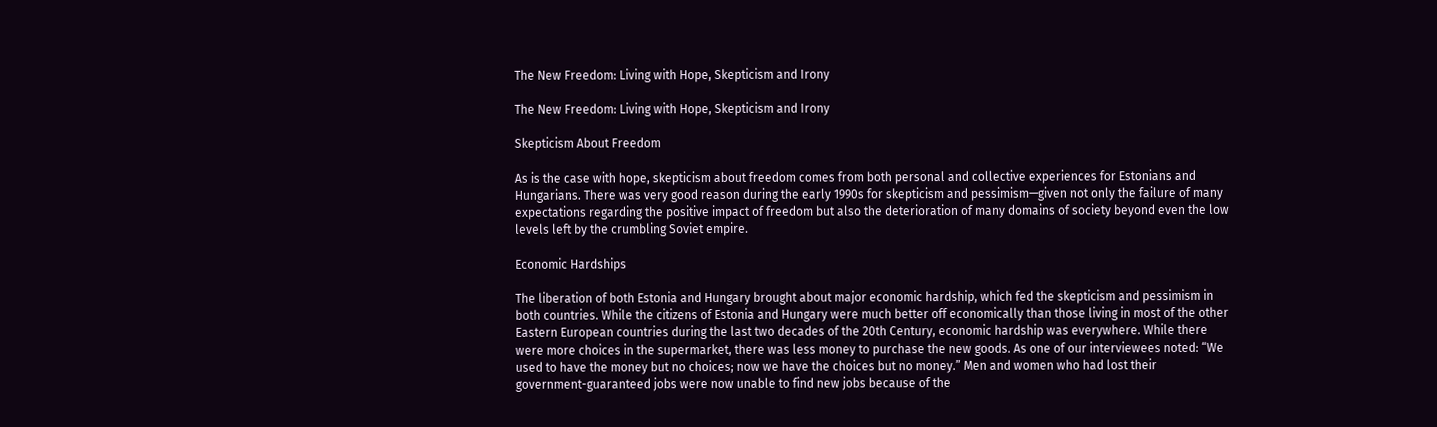The New Freedom: Living with Hope, Skepticism and Irony

The New Freedom: Living with Hope, Skepticism and Irony

Skepticism About Freedom

As is the case with hope, skepticism about freedom comes from both personal and collective experiences for Estonians and Hungarians. There was very good reason during the early 1990s for skepticism and pessimism—given not only the failure of many expectations regarding the positive impact of freedom but also the deterioration of many domains of society beyond even the low levels left by the crumbling Soviet empire.

Economic Hardships

The liberation of both Estonia and Hungary brought about major economic hardship, which fed the skepticism and pessimism in both countries. While the citizens of Estonia and Hungary were much better off economically than those living in most of the other Eastern European countries during the last two decades of the 20th Century, economic hardship was everywhere. While there were more choices in the supermarket, there was less money to purchase the new goods. As one of our interviewees noted: “We used to have the money but no choices; now we have the choices but no money.” Men and women who had lost their government-guaranteed jobs were now unable to find new jobs because of the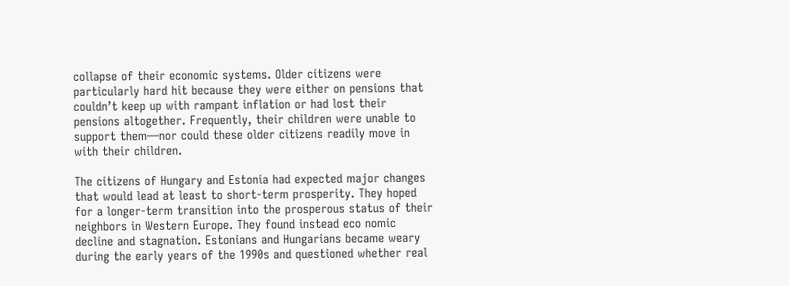collapse of their economic systems. Older citizens were particularly hard hit because they were either on pensions that couldn’t keep up with rampant inflation or had lost their pensions altogether. Frequently, their children were unable to support them—nor could these older citizens readily move in with their children.

The citizens of Hungary and Estonia had expected major changes that would lead at least to short-term prosperity. They hoped for a longer-term transition into the prosperous status of their neighbors in Western Europe. They found instead eco nomic decline and stagnation. Estonians and Hungarians became weary during the early years of the 1990s and questioned whether real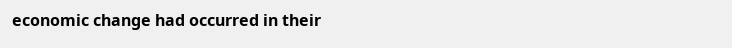economic change had occurred in their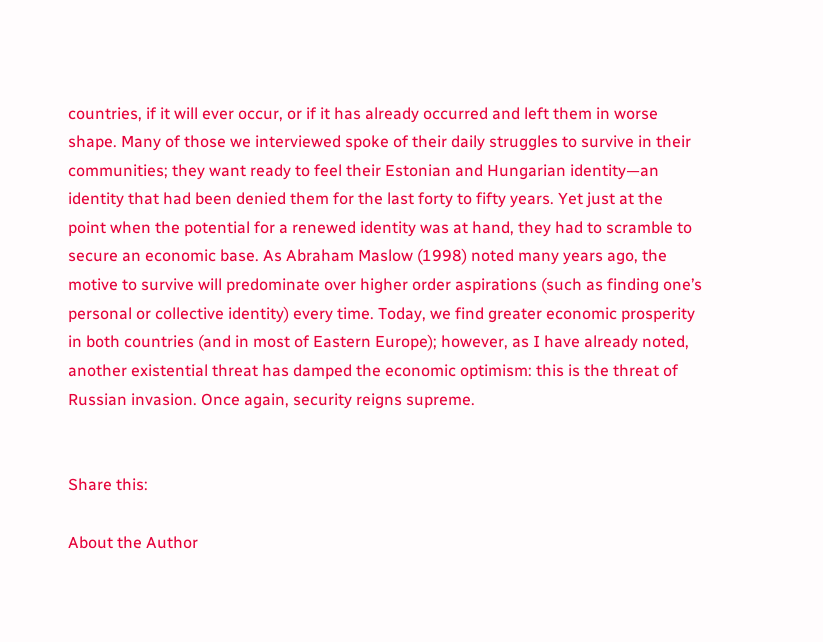countries, if it will ever occur, or if it has already occurred and left them in worse shape. Many of those we interviewed spoke of their daily struggles to survive in their communities; they want ready to feel their Estonian and Hungarian identity—an identity that had been denied them for the last forty to fifty years. Yet just at the point when the potential for a renewed identity was at hand, they had to scramble to secure an economic base. As Abraham Maslow (1998) noted many years ago, the motive to survive will predominate over higher order aspirations (such as finding one’s personal or collective identity) every time. Today, we find greater economic prosperity in both countries (and in most of Eastern Europe); however, as I have already noted, another existential threat has damped the economic optimism: this is the threat of Russian invasion. Once again, security reigns supreme.


Share this:

About the Author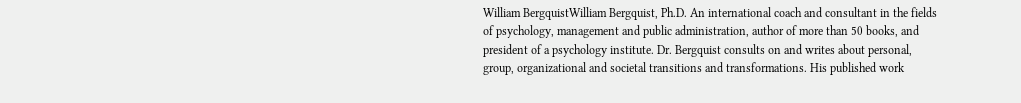William BergquistWilliam Bergquist, Ph.D. An international coach and consultant in the fields of psychology, management and public administration, author of more than 50 books, and president of a psychology institute. Dr. Bergquist consults on and writes about personal, group, organizational and societal transitions and transformations. His published work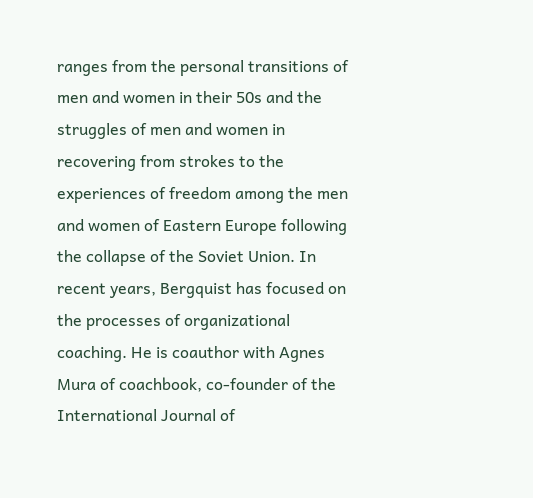ranges from the personal transitions of men and women in their 50s and the struggles of men and women in recovering from strokes to the experiences of freedom among the men and women of Eastern Europe following the collapse of the Soviet Union. In recent years, Bergquist has focused on the processes of organizational coaching. He is coauthor with Agnes Mura of coachbook, co-founder of the International Journal of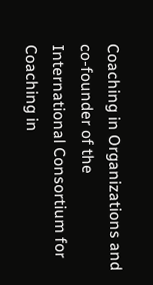Coaching in Organizations and co-founder of the International Consortium for Coaching in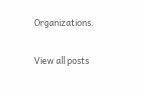Organizations.

View all posts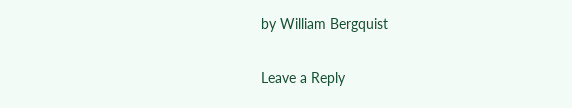by William Bergquist

Leave a Reply